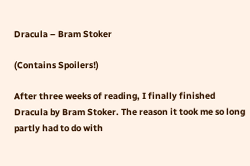Dracula – Bram Stoker

(Contains Spoilers!)

After three weeks of reading, I finally finished Dracula by Bram Stoker. The reason it took me so long partly had to do with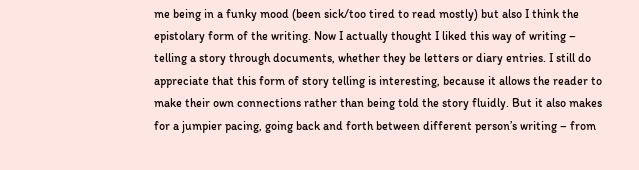me being in a funky mood (been sick/too tired to read mostly) but also I think the epistolary form of the writing. Now I actually thought I liked this way of writing – telling a story through documents, whether they be letters or diary entries. I still do appreciate that this form of story telling is interesting, because it allows the reader to make their own connections rather than being told the story fluidly. But it also makes for a jumpier pacing, going back and forth between different person’s writing – from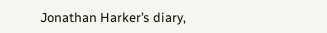Jonathan Harker’s diary,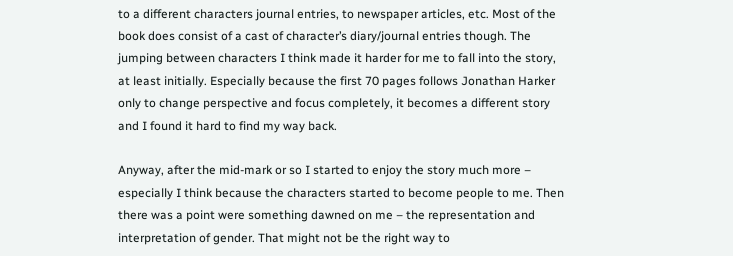to a different characters journal entries, to newspaper articles, etc. Most of the book does consist of a cast of character’s diary/journal entries though. The jumping between characters I think made it harder for me to fall into the story, at least initially. Especially because the first 70 pages follows Jonathan Harker only to change perspective and focus completely, it becomes a different story and I found it hard to find my way back.

Anyway, after the mid-mark or so I started to enjoy the story much more – especially I think because the characters started to become people to me. Then there was a point were something dawned on me – the representation and interpretation of gender. That might not be the right way to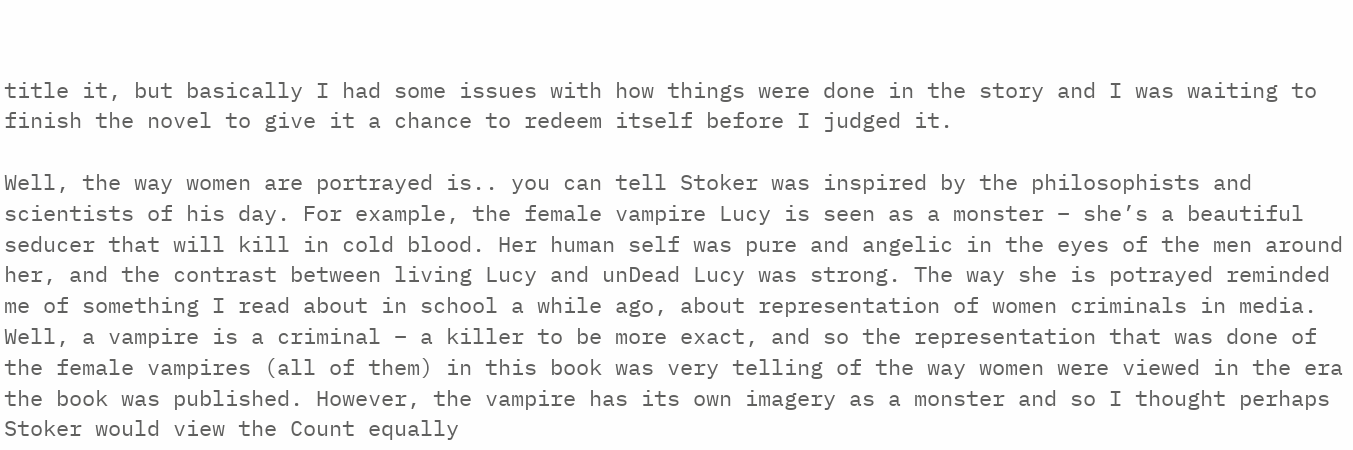title it, but basically I had some issues with how things were done in the story and I was waiting to finish the novel to give it a chance to redeem itself before I judged it.

Well, the way women are portrayed is.. you can tell Stoker was inspired by the philosophists and scientists of his day. For example, the female vampire Lucy is seen as a monster – she’s a beautiful seducer that will kill in cold blood. Her human self was pure and angelic in the eyes of the men around her, and the contrast between living Lucy and unDead Lucy was strong. The way she is potrayed reminded me of something I read about in school a while ago, about representation of women criminals in media. Well, a vampire is a criminal – a killer to be more exact, and so the representation that was done of the female vampires (all of them) in this book was very telling of the way women were viewed in the era the book was published. However, the vampire has its own imagery as a monster and so I thought perhaps Stoker would view the Count equally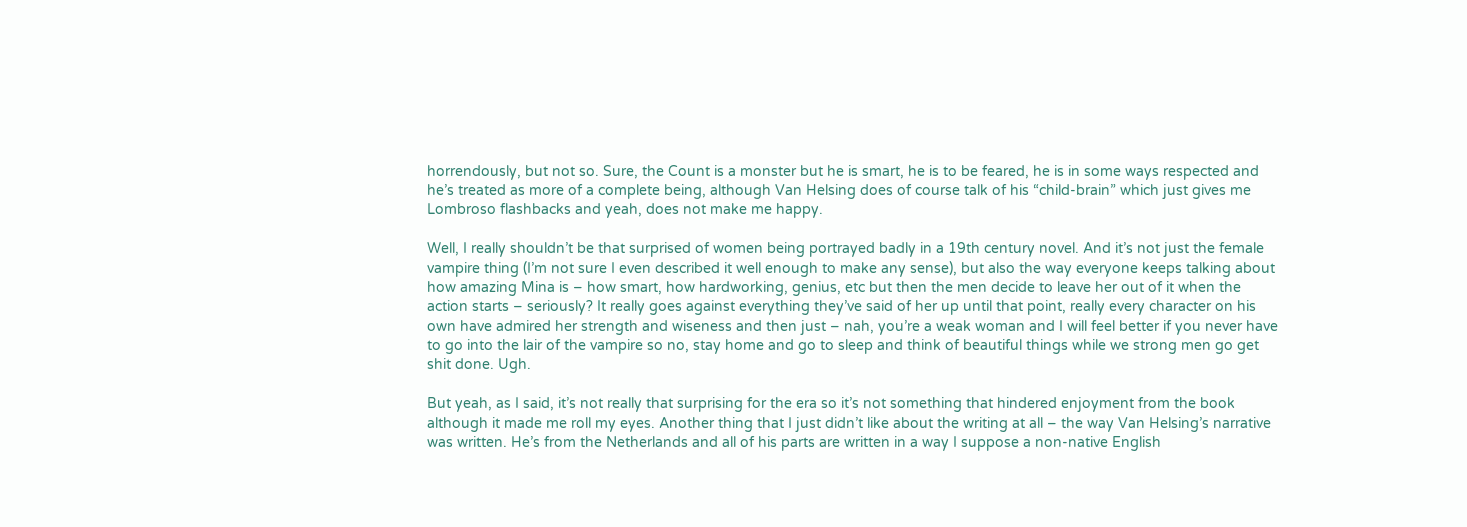horrendously, but not so. Sure, the Count is a monster but he is smart, he is to be feared, he is in some ways respected and he’s treated as more of a complete being, although Van Helsing does of course talk of his “child-brain” which just gives me Lombroso flashbacks and yeah, does not make me happy.

Well, I really shouldn’t be that surprised of women being portrayed badly in a 19th century novel. And it’s not just the female vampire thing (I’m not sure I even described it well enough to make any sense), but also the way everyone keeps talking about how amazing Mina is – how smart, how hardworking, genius, etc but then the men decide to leave her out of it when the action starts – seriously? It really goes against everything they’ve said of her up until that point, really every character on his own have admired her strength and wiseness and then just – nah, you’re a weak woman and I will feel better if you never have to go into the lair of the vampire so no, stay home and go to sleep and think of beautiful things while we strong men go get shit done. Ugh.

But yeah, as I said, it’s not really that surprising for the era so it’s not something that hindered enjoyment from the book although it made me roll my eyes. Another thing that I just didn’t like about the writing at all – the way Van Helsing’s narrative was written. He’s from the Netherlands and all of his parts are written in a way I suppose a non-native English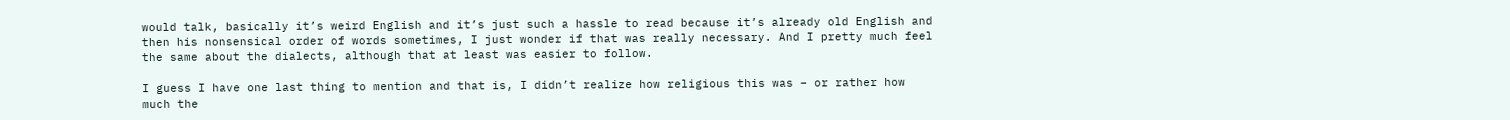would talk, basically it’s weird English and it’s just such a hassle to read because it’s already old English and then his nonsensical order of words sometimes, I just wonder if that was really necessary. And I pretty much feel the same about the dialects, although that at least was easier to follow.

I guess I have one last thing to mention and that is, I didn’t realize how religious this was – or rather how much the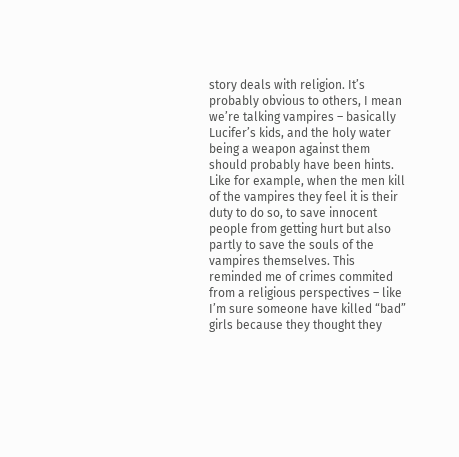story deals with religion. It’s probably obvious to others, I mean we’re talking vampires – basically Lucifer’s kids, and the holy water being a weapon against them should probably have been hints. Like for example, when the men kill of the vampires they feel it is their duty to do so, to save innocent people from getting hurt but also partly to save the souls of the vampires themselves. This reminded me of crimes commited from a religious perspectives – like I’m sure someone have killed “bad” girls because they thought they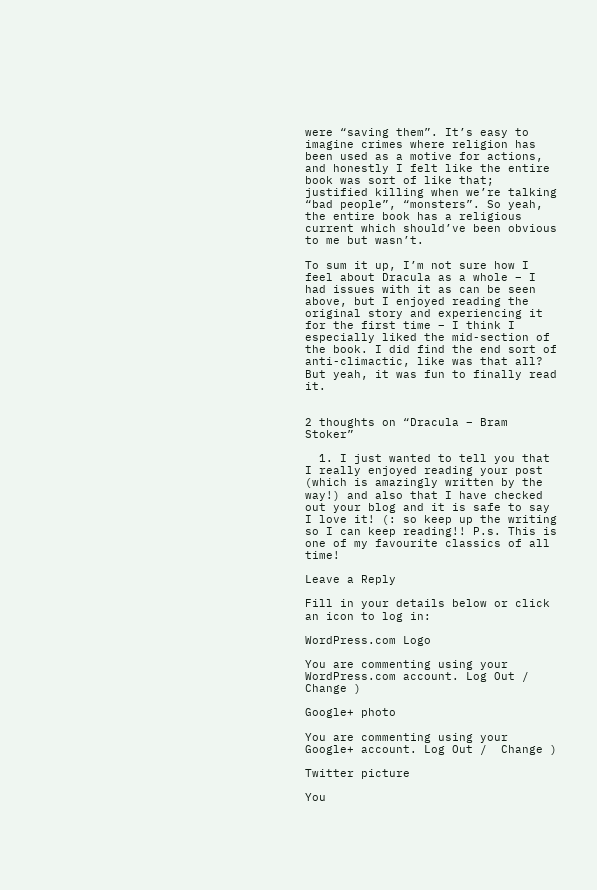were “saving them”. It’s easy to imagine crimes where religion has been used as a motive for actions, and honestly I felt like the entire book was sort of like that; justified killing when we’re talking “bad people”, “monsters”. So yeah, the entire book has a religious current which should’ve been obvious to me but wasn’t.

To sum it up, I’m not sure how I feel about Dracula as a whole – I had issues with it as can be seen above, but I enjoyed reading the original story and experiencing it for the first time – I think I especially liked the mid-section of the book. I did find the end sort of anti-climactic, like was that all? But yeah, it was fun to finally read it.


2 thoughts on “Dracula – Bram Stoker”

  1. I just wanted to tell you that I really enjoyed reading your post (which is amazingly written by the way!) and also that I have checked out your blog and it is safe to say I love it! (: so keep up the writing so I can keep reading!! P.s. This is one of my favourite classics of all time!

Leave a Reply

Fill in your details below or click an icon to log in:

WordPress.com Logo

You are commenting using your WordPress.com account. Log Out /  Change )

Google+ photo

You are commenting using your Google+ account. Log Out /  Change )

Twitter picture

You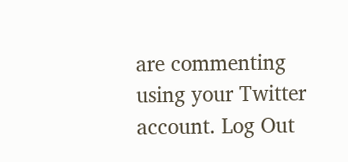are commenting using your Twitter account. Log Out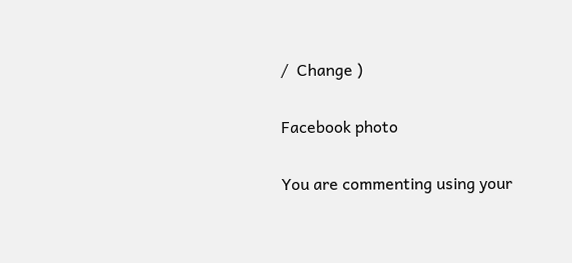/  Change )

Facebook photo

You are commenting using your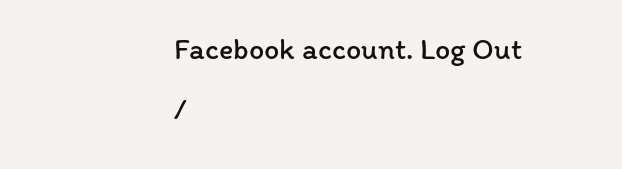Facebook account. Log Out /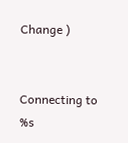Change )


Connecting to %s